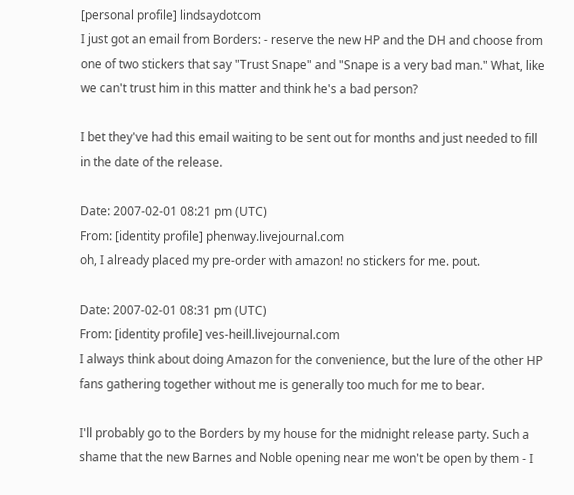[personal profile] lindsaydotcom
I just got an email from Borders: - reserve the new HP and the DH and choose from one of two stickers that say "Trust Snape" and "Snape is a very bad man." What, like we can't trust him in this matter and think he's a bad person?

I bet they've had this email waiting to be sent out for months and just needed to fill in the date of the release.

Date: 2007-02-01 08:21 pm (UTC)
From: [identity profile] phenway.livejournal.com
oh, I already placed my pre-order with amazon! no stickers for me. pout.

Date: 2007-02-01 08:31 pm (UTC)
From: [identity profile] ves-heill.livejournal.com
I always think about doing Amazon for the convenience, but the lure of the other HP fans gathering together without me is generally too much for me to bear.

I'll probably go to the Borders by my house for the midnight release party. Such a shame that the new Barnes and Noble opening near me won't be open by them - I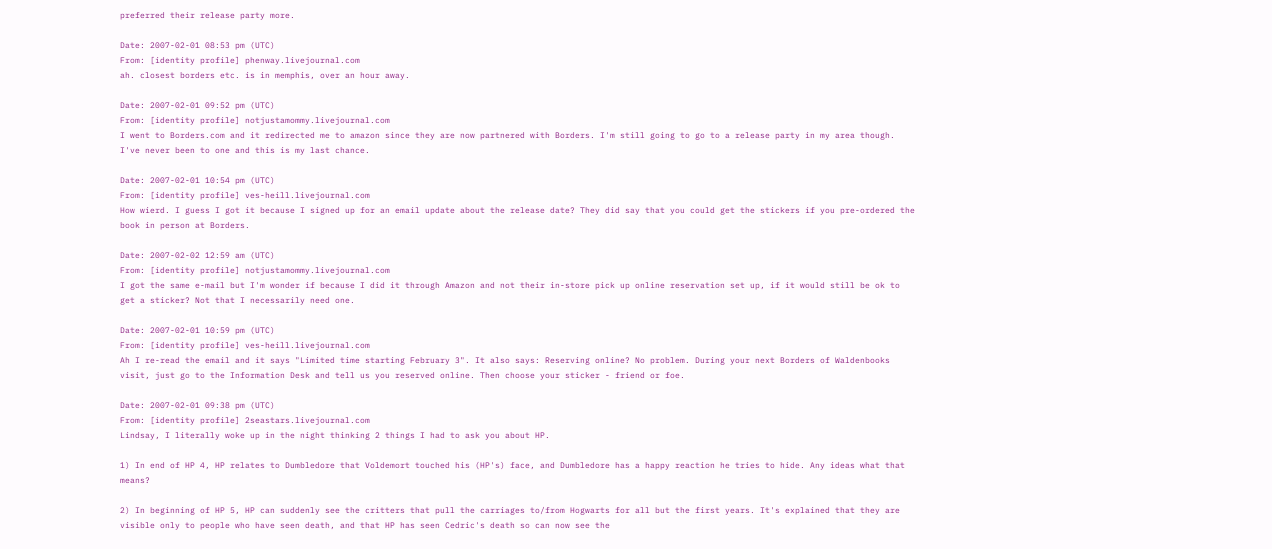preferred their release party more.

Date: 2007-02-01 08:53 pm (UTC)
From: [identity profile] phenway.livejournal.com
ah. closest borders etc. is in memphis, over an hour away.

Date: 2007-02-01 09:52 pm (UTC)
From: [identity profile] notjustamommy.livejournal.com
I went to Borders.com and it redirected me to amazon since they are now partnered with Borders. I'm still going to go to a release party in my area though. I've never been to one and this is my last chance.

Date: 2007-02-01 10:54 pm (UTC)
From: [identity profile] ves-heill.livejournal.com
How wierd. I guess I got it because I signed up for an email update about the release date? They did say that you could get the stickers if you pre-ordered the book in person at Borders.

Date: 2007-02-02 12:59 am (UTC)
From: [identity profile] notjustamommy.livejournal.com
I got the same e-mail but I'm wonder if because I did it through Amazon and not their in-store pick up online reservation set up, if it would still be ok to get a sticker? Not that I necessarily need one.

Date: 2007-02-01 10:59 pm (UTC)
From: [identity profile] ves-heill.livejournal.com
Ah I re-read the email and it says "Limited time starting February 3". It also says: Reserving online? No problem. During your next Borders of Waldenbooks visit, just go to the Information Desk and tell us you reserved online. Then choose your sticker - friend or foe.

Date: 2007-02-01 09:38 pm (UTC)
From: [identity profile] 2seastars.livejournal.com
Lindsay, I literally woke up in the night thinking 2 things I had to ask you about HP.

1) In end of HP 4, HP relates to Dumbledore that Voldemort touched his (HP's) face, and Dumbledore has a happy reaction he tries to hide. Any ideas what that means?

2) In beginning of HP 5, HP can suddenly see the critters that pull the carriages to/from Hogwarts for all but the first years. It's explained that they are visible only to people who have seen death, and that HP has seen Cedric's death so can now see the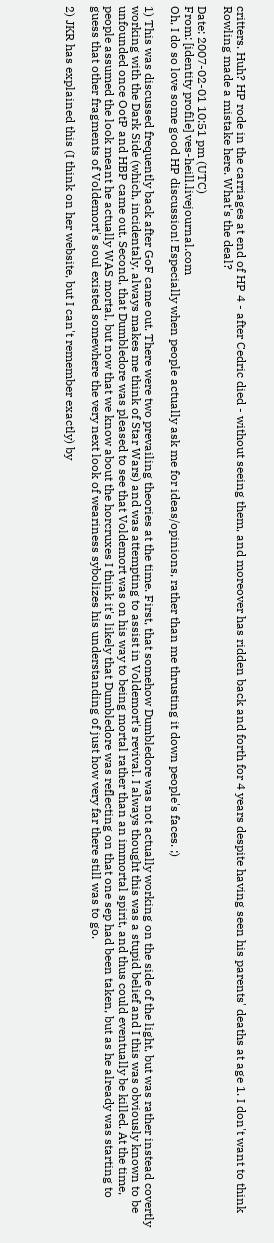critters. Huh? HP rode in the carriages at end of HP 4 - after Cedric died - without seeing them, and moreover has ridden back and forth for 4 years despite having seen his parents' deaths at age 1. I don't want to think Rowling made a mistake here. What's the deal?

Date: 2007-02-01 10:51 pm (UTC)
From: [identity profile] ves-heill.livejournal.com
Oh, I do so love some good HP discussion! Especially when people actually ask me for ideas/opinions, rather than me thrusting it down people's faces. ;)

1) This was discussed frequently back after GoF came out. There were two prevailing theories at the time. First, that somehow Dumbledore was not actually working on the side of the light, but was rather instead covertly working with the Dark Side (which, incidentaly, always makes me think of Star Wars) and was attempting to assist in Voldemort's revival. I always thought this was a stupid belief and I this was obviously known to be unfounded once OotP and HBP came out. Second, that Dumbledore was pleased to see that Voldemort was on his way to being mortal rather than an immortal spirit, and thus could eventually be killed. At the time, people assumed the look meant he actually WAS mortal, but now that we know about the horcruxes I think it's likely that Dumbledore was reflecting on that one sep had been taken, but as he already was starting to guess that other fragments of Voldemort's soul existed somewhere the very next look of weariness sybolizes his understanding of just how very far there still was to go.

2) JKR has explained this (I think on her website, but I can't remember exactly) by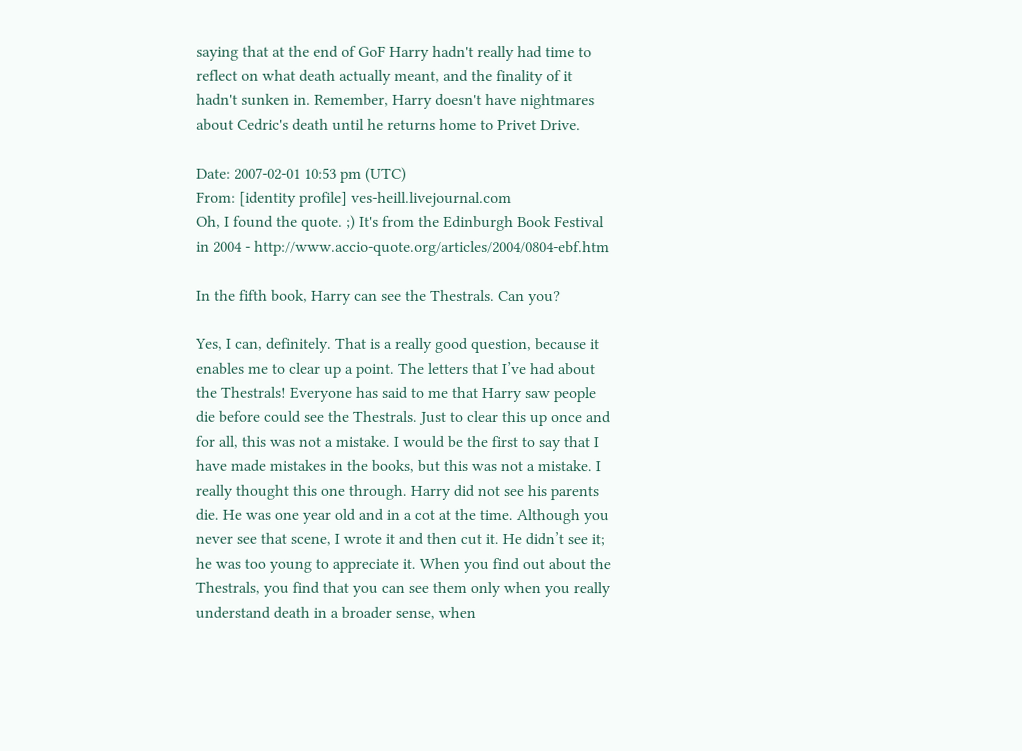saying that at the end of GoF Harry hadn't really had time to reflect on what death actually meant, and the finality of it hadn't sunken in. Remember, Harry doesn't have nightmares about Cedric's death until he returns home to Privet Drive.

Date: 2007-02-01 10:53 pm (UTC)
From: [identity profile] ves-heill.livejournal.com
Oh, I found the quote. ;) It's from the Edinburgh Book Festival in 2004 - http://www.accio-quote.org/articles/2004/0804-ebf.htm

In the fifth book, Harry can see the Thestrals. Can you?

Yes, I can, definitely. That is a really good question, because it enables me to clear up a point. The letters that I’ve had about the Thestrals! Everyone has said to me that Harry saw people die before could see the Thestrals. Just to clear this up once and for all, this was not a mistake. I would be the first to say that I have made mistakes in the books, but this was not a mistake. I really thought this one through. Harry did not see his parents die. He was one year old and in a cot at the time. Although you never see that scene, I wrote it and then cut it. He didn’t see it; he was too young to appreciate it. When you find out about the Thestrals, you find that you can see them only when you really understand death in a broader sense, when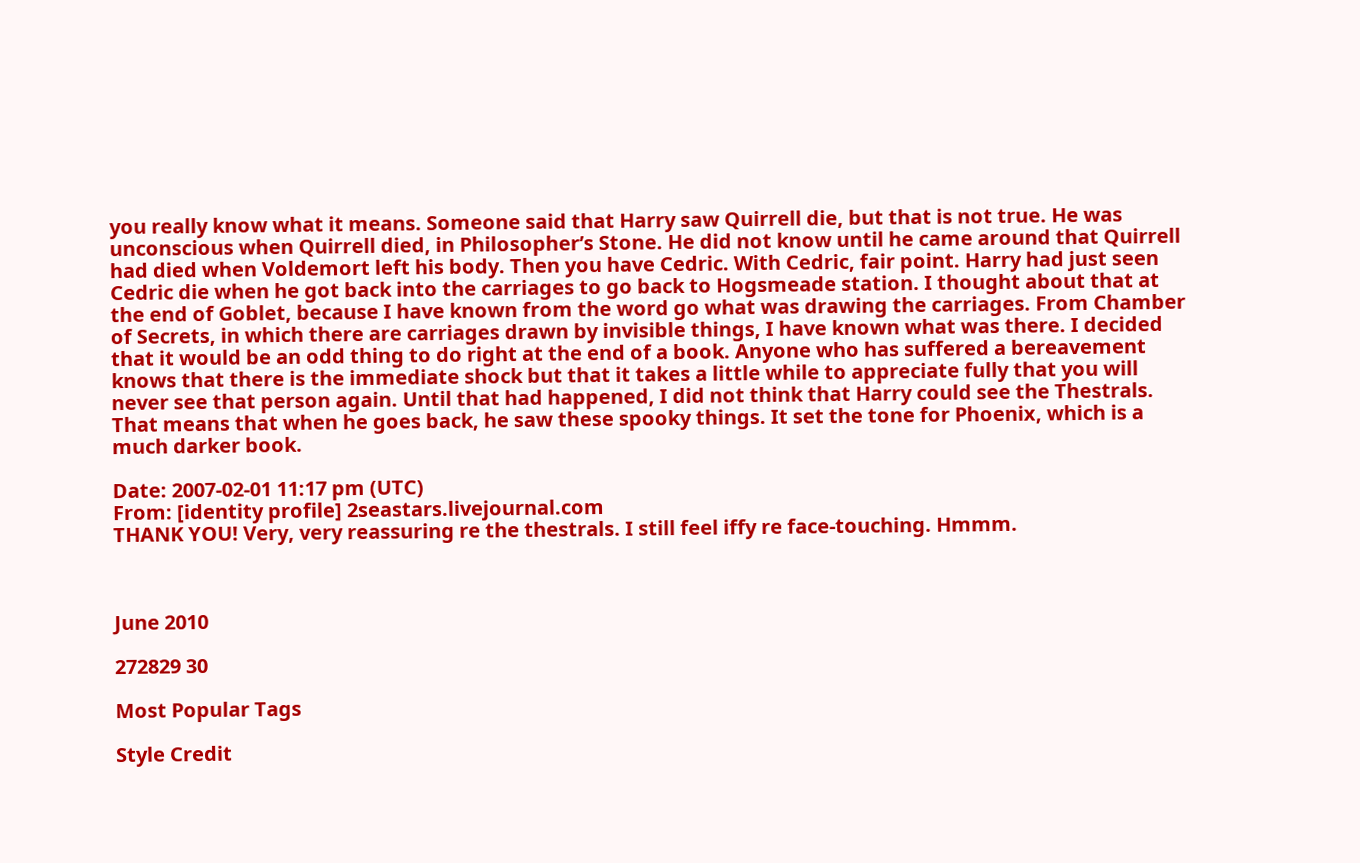you really know what it means. Someone said that Harry saw Quirrell die, but that is not true. He was unconscious when Quirrell died, in Philosopher’s Stone. He did not know until he came around that Quirrell had died when Voldemort left his body. Then you have Cedric. With Cedric, fair point. Harry had just seen Cedric die when he got back into the carriages to go back to Hogsmeade station. I thought about that at the end of Goblet, because I have known from the word go what was drawing the carriages. From Chamber of Secrets, in which there are carriages drawn by invisible things, I have known what was there. I decided that it would be an odd thing to do right at the end of a book. Anyone who has suffered a bereavement knows that there is the immediate shock but that it takes a little while to appreciate fully that you will never see that person again. Until that had happened, I did not think that Harry could see the Thestrals. That means that when he goes back, he saw these spooky things. It set the tone for Phoenix, which is a much darker book.

Date: 2007-02-01 11:17 pm (UTC)
From: [identity profile] 2seastars.livejournal.com
THANK YOU! Very, very reassuring re the thestrals. I still feel iffy re face-touching. Hmmm.



June 2010

272829 30

Most Popular Tags

Style Credit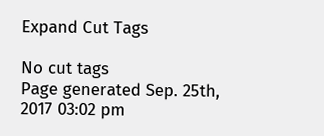Expand Cut Tags

No cut tags
Page generated Sep. 25th, 2017 03:02 pm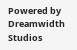Powered by Dreamwidth Studios